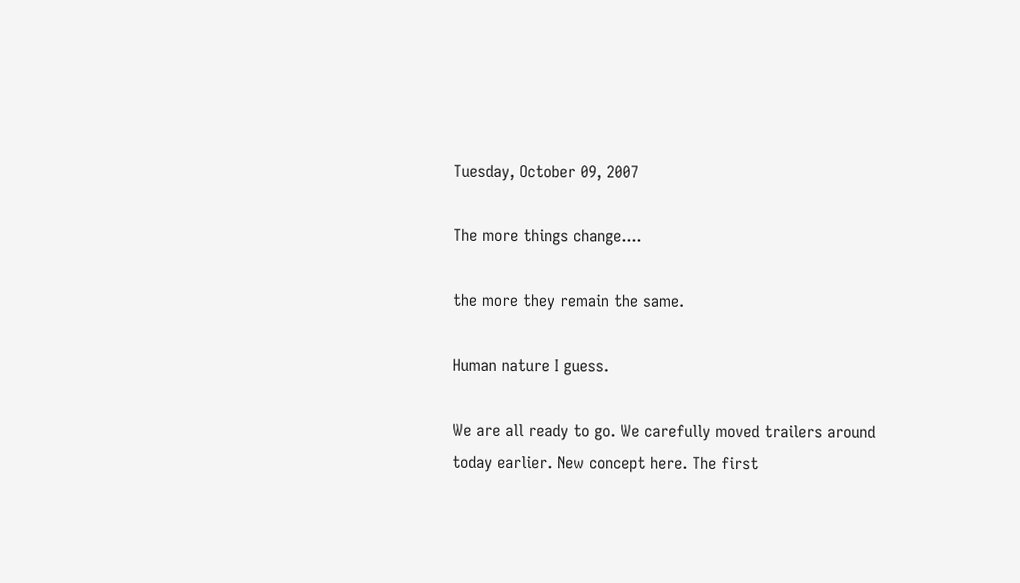Tuesday, October 09, 2007

The more things change....

the more they remain the same.

Human nature I guess.

We are all ready to go. We carefully moved trailers around today earlier. New concept here. The first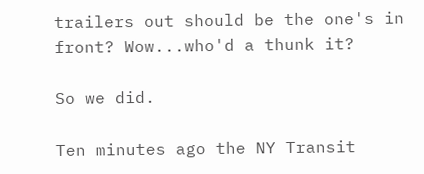trailers out should be the one's in front? Wow...who'd a thunk it?

So we did.

Ten minutes ago the NY Transit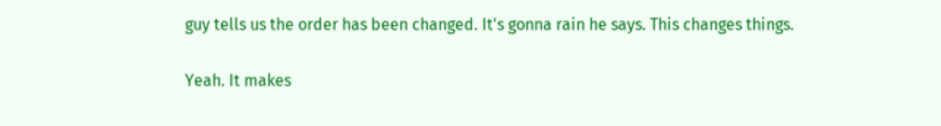guy tells us the order has been changed. It's gonna rain he says. This changes things.

Yeah. It makes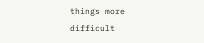things more difficult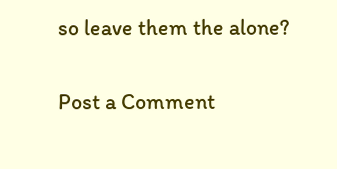so leave them the alone?

Post a Comment